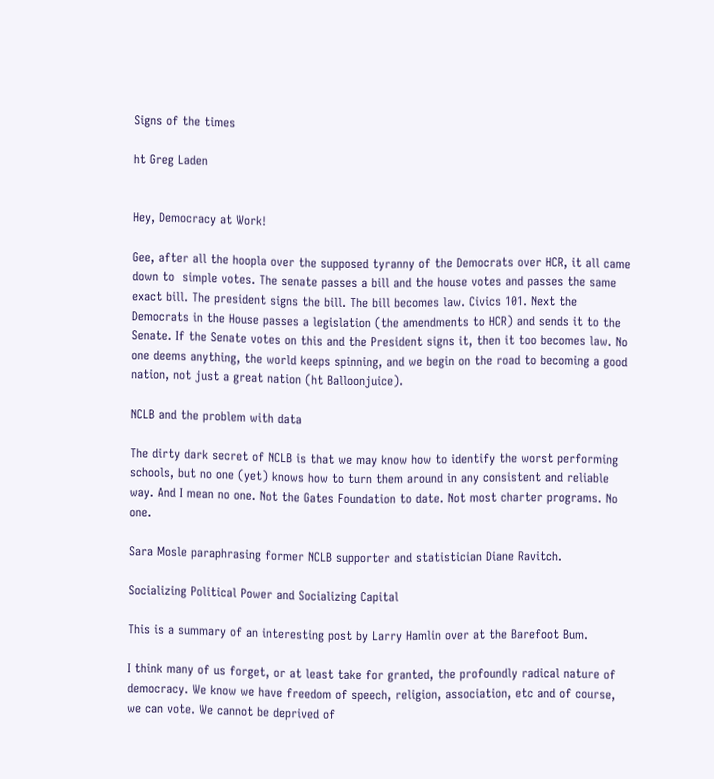Signs of the times

ht Greg Laden


Hey, Democracy at Work!

Gee, after all the hoopla over the supposed tyranny of the Democrats over HCR, it all came down to  simple votes. The senate passes a bill and the house votes and passes the same exact bill. The president signs the bill. The bill becomes law. Civics 101. Next the Democrats in the House passes a legislation (the amendments to HCR) and sends it to the Senate. If the Senate votes on this and the President signs it, then it too becomes law. No one deems anything, the world keeps spinning, and we begin on the road to becoming a good nation, not just a great nation (ht Balloonjuice).

NCLB and the problem with data

The dirty dark secret of NCLB is that we may know how to identify the worst performing schools, but no one (yet) knows how to turn them around in any consistent and reliable way. And I mean no one. Not the Gates Foundation to date. Not most charter programs. No one.

Sara Mosle paraphrasing former NCLB supporter and statistician Diane Ravitch.

Socializing Political Power and Socializing Capital

This is a summary of an interesting post by Larry Hamlin over at the Barefoot Bum.

I think many of us forget, or at least take for granted, the profoundly radical nature of democracy. We know we have freedom of speech, religion, association, etc and of course, we can vote. We cannot be deprived of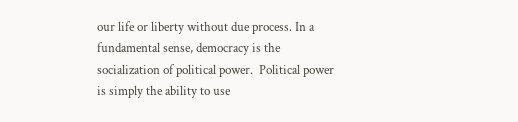our life or liberty without due process. In a fundamental sense, democracy is the socialization of political power.  Political power is simply the ability to use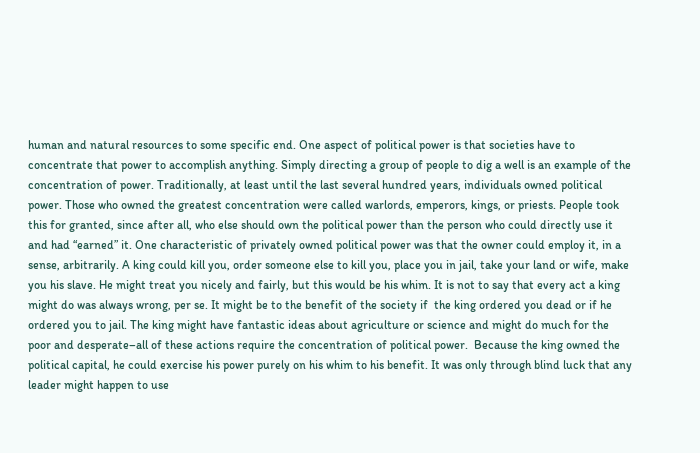human and natural resources to some specific end. One aspect of political power is that societies have to concentrate that power to accomplish anything. Simply directing a group of people to dig a well is an example of the concentration of power. Traditionally, at least until the last several hundred years, individuals owned political power. Those who owned the greatest concentration were called warlords, emperors, kings, or priests. People took this for granted, since after all, who else should own the political power than the person who could directly use it and had “earned” it. One characteristic of privately owned political power was that the owner could employ it, in a sense, arbitrarily. A king could kill you, order someone else to kill you, place you in jail, take your land or wife, make you his slave. He might treat you nicely and fairly, but this would be his whim. It is not to say that every act a king might do was always wrong, per se. It might be to the benefit of the society if  the king ordered you dead or if he ordered you to jail. The king might have fantastic ideas about agriculture or science and might do much for the poor and desperate–all of these actions require the concentration of political power.  Because the king owned the political capital, he could exercise his power purely on his whim to his benefit. It was only through blind luck that any leader might happen to use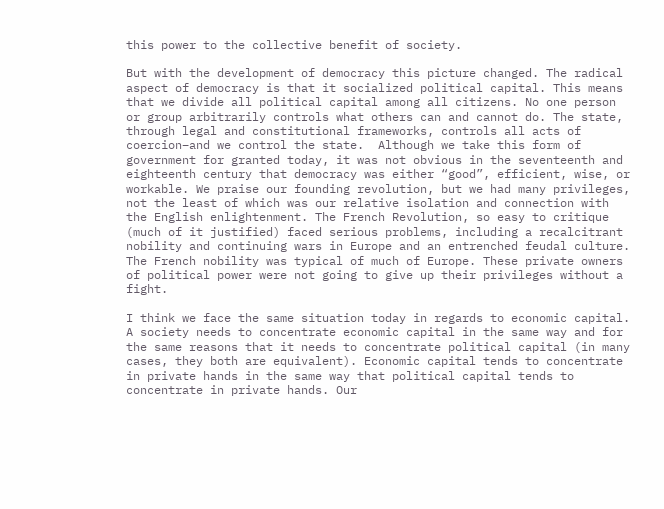this power to the collective benefit of society.

But with the development of democracy this picture changed. The radical aspect of democracy is that it socialized political capital. This means that we divide all political capital among all citizens. No one person or group arbitrarily controls what others can and cannot do. The state, through legal and constitutional frameworks, controls all acts of coercion–and we control the state.  Although we take this form of government for granted today, it was not obvious in the seventeenth and eighteenth century that democracy was either “good”, efficient, wise, or workable. We praise our founding revolution, but we had many privileges, not the least of which was our relative isolation and connection with the English enlightenment. The French Revolution, so easy to critique (much of it justified) faced serious problems, including a recalcitrant  nobility and continuing wars in Europe and an entrenched feudal culture. The French nobility was typical of much of Europe. These private owners of political power were not going to give up their privileges without a fight.

I think we face the same situation today in regards to economic capital. A society needs to concentrate economic capital in the same way and for the same reasons that it needs to concentrate political capital (in many cases, they both are equivalent). Economic capital tends to concentrate in private hands in the same way that political capital tends to concentrate in private hands. Our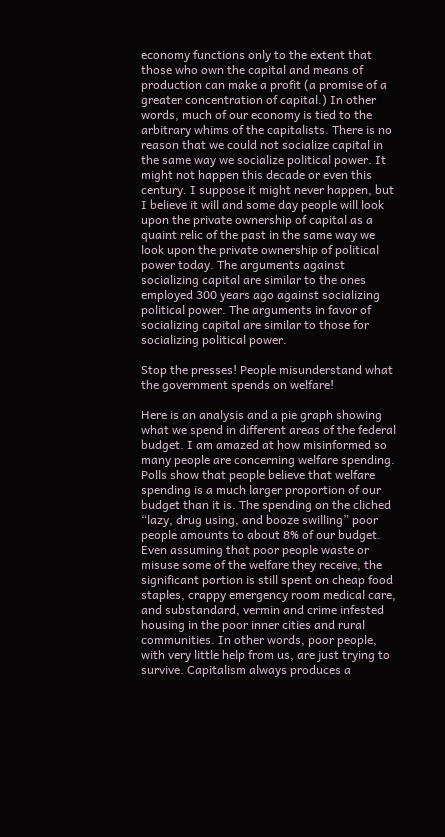economy functions only to the extent that those who own the capital and means of production can make a profit (a promise of a greater concentration of capital.) In other words, much of our economy is tied to the arbitrary whims of the capitalists. There is no reason that we could not socialize capital in the same way we socialize political power. It might not happen this decade or even this century. I suppose it might never happen, but I believe it will and some day people will look upon the private ownership of capital as a quaint relic of the past in the same way we look upon the private ownership of political power today. The arguments against socializing capital are similar to the ones employed 300 years ago against socializing political power. The arguments in favor of socializing capital are similar to those for socializing political power.

Stop the presses! People misunderstand what the government spends on welfare!

Here is an analysis and a pie graph showing what we spend in different areas of the federal budget. I am amazed at how misinformed so many people are concerning welfare spending. Polls show that people believe that welfare spending is a much larger proportion of our budget than it is. The spending on the cliched “lazy, drug using, and booze swilling” poor people amounts to about 8% of our budget. Even assuming that poor people waste or misuse some of the welfare they receive, the significant portion is still spent on cheap food staples, crappy emergency room medical care, and substandard, vermin and crime infested housing in the poor inner cities and rural communities. In other words, poor people, with very little help from us, are just trying to survive. Capitalism always produces a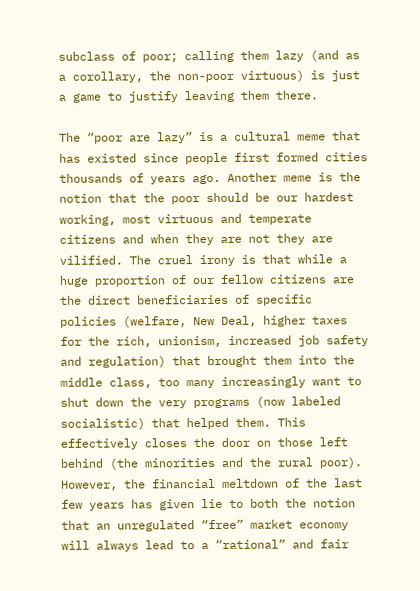subclass of poor; calling them lazy (and as a corollary, the non-poor virtuous) is just a game to justify leaving them there.

The “poor are lazy” is a cultural meme that has existed since people first formed cities thousands of years ago. Another meme is the notion that the poor should be our hardest working, most virtuous and temperate citizens and when they are not they are vilified. The cruel irony is that while a huge proportion of our fellow citizens are the direct beneficiaries of specific policies (welfare, New Deal, higher taxes for the rich, unionism, increased job safety and regulation) that brought them into the middle class, too many increasingly want to shut down the very programs (now labeled socialistic) that helped them. This effectively closes the door on those left behind (the minorities and the rural poor).  However, the financial meltdown of the last few years has given lie to both the notion that an unregulated “free” market economy will always lead to a “rational” and fair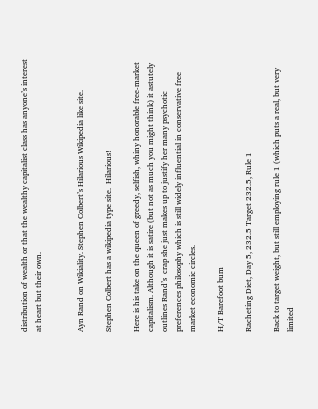distribution of wealth or that the wealthy capitalist class has anyone’s interest at heart but their own.


Ayn Rand on Wikiality. Stephen Colbert’s Hilarious Wikipedia like site.

Stephen Colbert has a wikipedia type site.  Hilarious!

Here is his take on the queen of greedy, selfish, whiny honorable free-market capitalism. Although it is satire (but not as much you might think) it astutely outlines Rand’s  crap she just makes up to justify her many psychotic preferences philosophy which is still widely influential in conservative free market economic circles.

H/T Barefoot bum

Racheting Diet, Day 5, 232.5 Target 232.5, Rule 1

Back to target weight, but still employing rule 1 (which puts a real, but very limited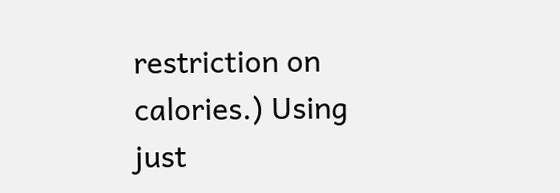restriction on calories.) Using just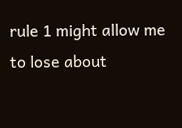rule 1 might allow me to lose about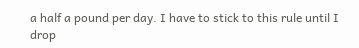a half a pound per day. I have to stick to this rule until I drop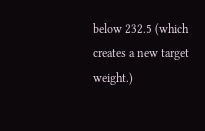below 232.5 (which creates a new target weight.)